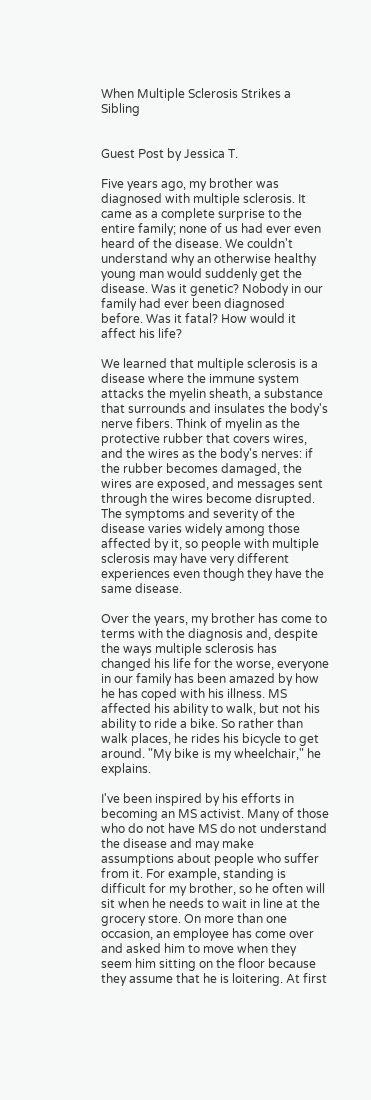When Multiple Sclerosis Strikes a Sibling


Guest Post by Jessica T.

Five years ago, my brother was diagnosed with multiple sclerosis. It came as a complete surprise to the entire family; none of us had ever even heard of the disease. We couldn't understand why an otherwise healthy young man would suddenly get the disease. Was it genetic? Nobody in our family had ever been diagnosed before. Was it fatal? How would it affect his life?

We learned that multiple sclerosis is a disease where the immune system attacks the myelin sheath, a substance that surrounds and insulates the body's nerve fibers. Think of myelin as the protective rubber that covers wires, and the wires as the body's nerves: if the rubber becomes damaged, the wires are exposed, and messages sent through the wires become disrupted. The symptoms and severity of the disease varies widely among those affected by it, so people with multiple sclerosis may have very different experiences even though they have the same disease.

Over the years, my brother has come to terms with the diagnosis and, despite the ways multiple sclerosis has changed his life for the worse, everyone in our family has been amazed by how he has coped with his illness. MS affected his ability to walk, but not his ability to ride a bike. So rather than walk places, he rides his bicycle to get around. "My bike is my wheelchair," he explains.

I've been inspired by his efforts in becoming an MS activist. Many of those who do not have MS do not understand the disease and may make assumptions about people who suffer from it. For example, standing is difficult for my brother, so he often will sit when he needs to wait in line at the grocery store. On more than one occasion, an employee has come over and asked him to move when they seem him sitting on the floor because they assume that he is loitering. At first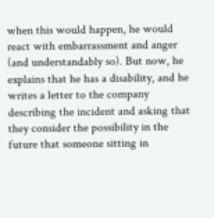when this would happen, he would react with embarrassment and anger (and understandably so). But now, he explains that he has a disability, and he writes a letter to the company describing the incident and asking that they consider the possibility in the future that someone sitting in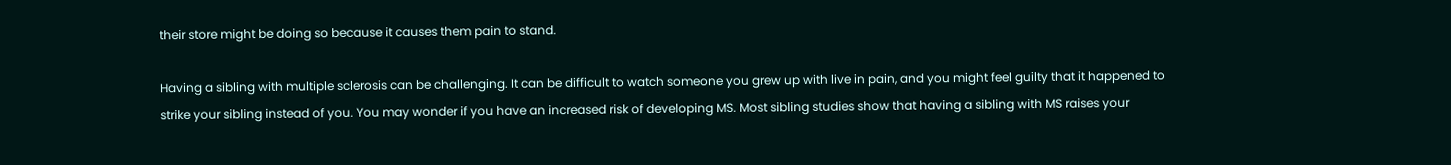their store might be doing so because it causes them pain to stand.

Having a sibling with multiple sclerosis can be challenging. It can be difficult to watch someone you grew up with live in pain, and you might feel guilty that it happened to strike your sibling instead of you. You may wonder if you have an increased risk of developing MS. Most sibling studies show that having a sibling with MS raises your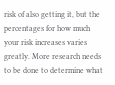risk of also getting it, but the percentages for how much your risk increases varies greatly. More research needs to be done to determine what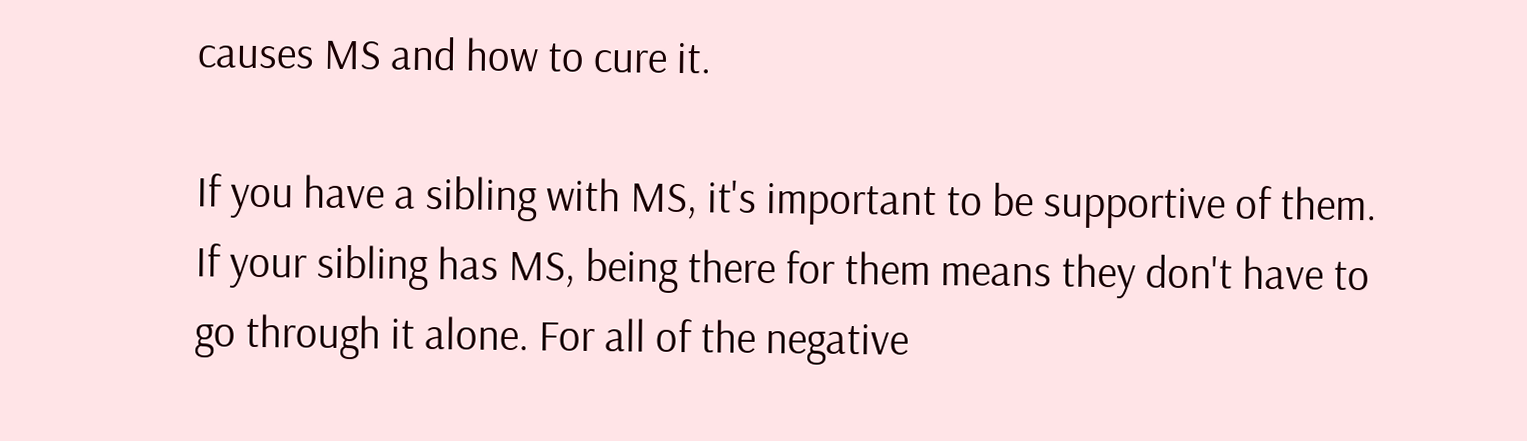causes MS and how to cure it.

If you have a sibling with MS, it's important to be supportive of them. If your sibling has MS, being there for them means they don't have to go through it alone. For all of the negative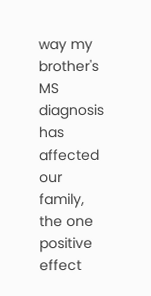way my brother's MS diagnosis has affected our family, the one positive effect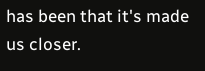has been that it's made us closer.